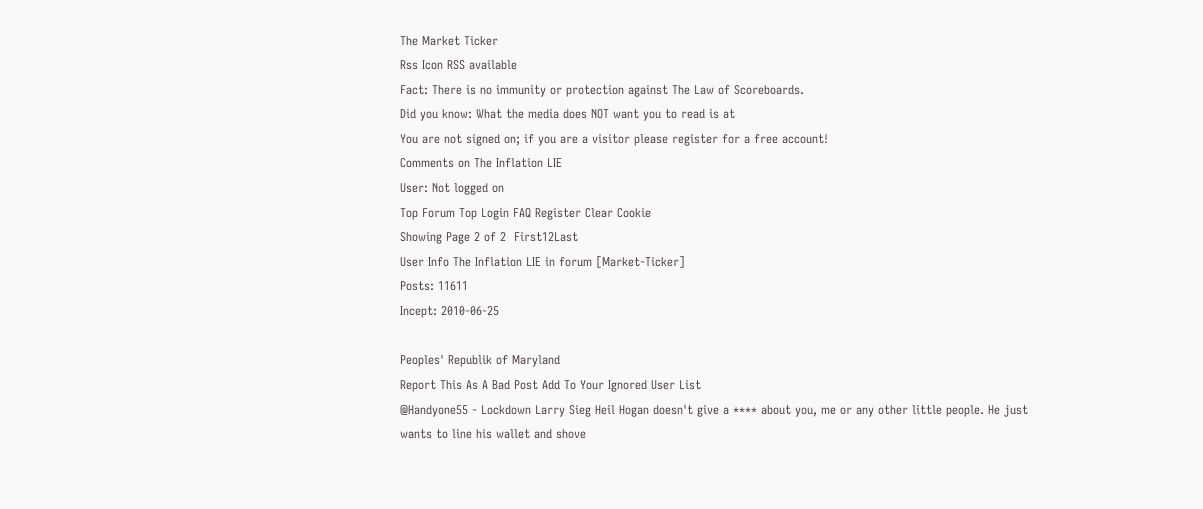The Market Ticker
Rss Icon RSS available
Fact: There is no immunity or protection against The Law of Scoreboards.
Did you know: What the media does NOT want you to read is at
You are not signed on; if you are a visitor please register for a free account!
Comments on The Inflation LIE
User: Not logged on
Top Forum Top Login FAQ Register Clear Cookie
Showing Page 2 of 2  First12Last
User Info The Inflation LIE in forum [Market-Ticker]
Posts: 11611
Incept: 2010-06-25

Peoples' Republik of Maryland
Report This As A Bad Post Add To Your Ignored User List
@Handyone55 - Lockdown Larry Sieg Heil Hogan doesn't give a **** about you, me or any other little people. He just wants to line his wallet and shove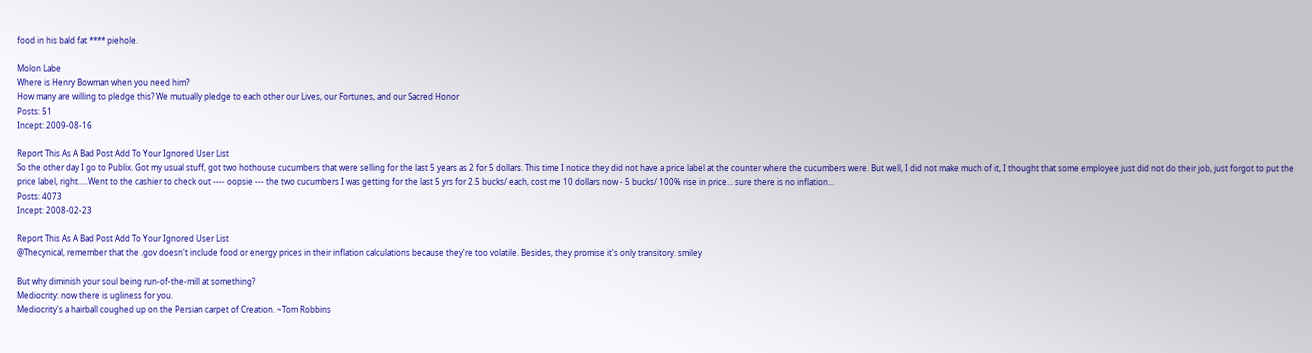food in his bald fat **** piehole.

Molon Labe
Where is Henry Bowman when you need him?
How many are willing to pledge this? We mutually pledge to each other our Lives, our Fortunes, and our Sacred Honor
Posts: 51
Incept: 2009-08-16

Report This As A Bad Post Add To Your Ignored User List
So the other day I go to Publix. Got my usual stuff, got two hothouse cucumbers that were selling for the last 5 years as 2 for 5 dollars. This time I notice they did not have a price label at the counter where the cucumbers were. But well, I did not make much of it, I thought that some employee just did not do their job, just forgot to put the price label, right.....Went to the cashier to check out ---- oopsie --- the two cucumbers I was getting for the last 5 yrs for 2.5 bucks/ each, cost me 10 dollars now - 5 bucks/ 100% rise in price... sure there is no inflation...
Posts: 4073
Incept: 2008-02-23

Report This As A Bad Post Add To Your Ignored User List
@Thecynical, remember that the .gov doesn't include food or energy prices in their inflation calculations because they're too volatile. Besides, they promise it's only transitory. smiley

But why diminish your soul being run-of-the-mill at something?
Mediocrity: now there is ugliness for you.
Mediocrity's a hairball coughed up on the Persian carpet of Creation. ~Tom Robbins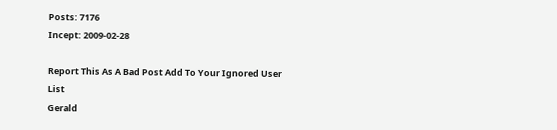Posts: 7176
Incept: 2009-02-28

Report This As A Bad Post Add To Your Ignored User List
Gerald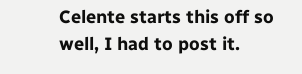Celente starts this off so well, I had to post it.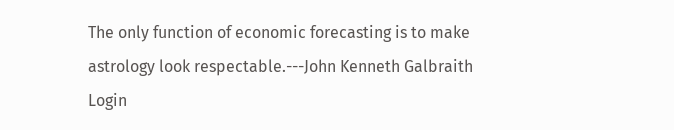The only function of economic forecasting is to make astrology look respectable.---John Kenneth Galbraith
Login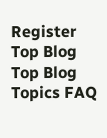Register Top Blog Top Blog Topics FAQ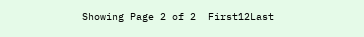Showing Page 2 of 2  First12Last